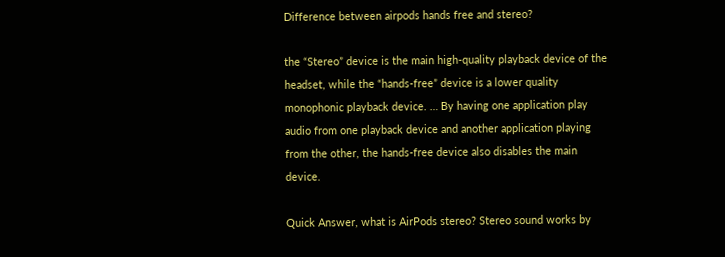Difference between airpods hands free and stereo?

the “Stereo” device is the main high-quality playback device of the headset, while the “hands-free” device is a lower quality monophonic playback device. … By having one application play audio from one playback device and another application playing from the other, the hands-free device also disables the main device.

Quick Answer, what is AirPods stereo? Stereo sound works by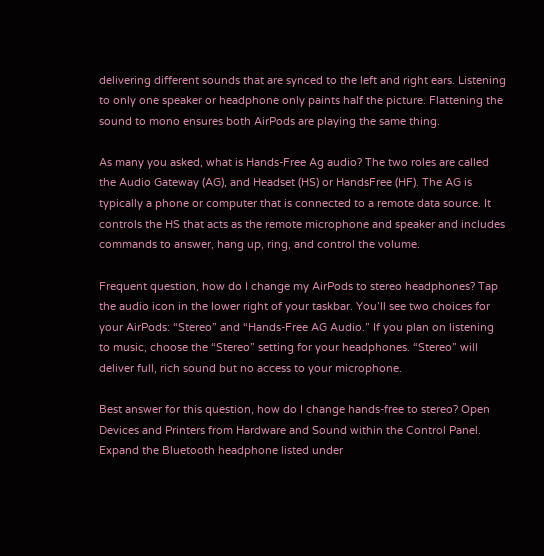delivering different sounds that are synced to the left and right ears. Listening to only one speaker or headphone only paints half the picture. Flattening the sound to mono ensures both AirPods are playing the same thing.

As many you asked, what is Hands-Free Ag audio? The two roles are called the Audio Gateway (AG), and Headset (HS) or HandsFree (HF). The AG is typically a phone or computer that is connected to a remote data source. It controls the HS that acts as the remote microphone and speaker and includes commands to answer, hang up, ring, and control the volume.

Frequent question, how do I change my AirPods to stereo headphones? Tap the audio icon in the lower right of your taskbar. You’ll see two choices for your AirPods: “Stereo” and “Hands-Free AG Audio.” If you plan on listening to music, choose the “Stereo” setting for your headphones. “Stereo” will deliver full, rich sound but no access to your microphone.

Best answer for this question, how do I change hands-free to stereo? Open Devices and Printers from Hardware and Sound within the Control Panel. Expand the Bluetooth headphone listed under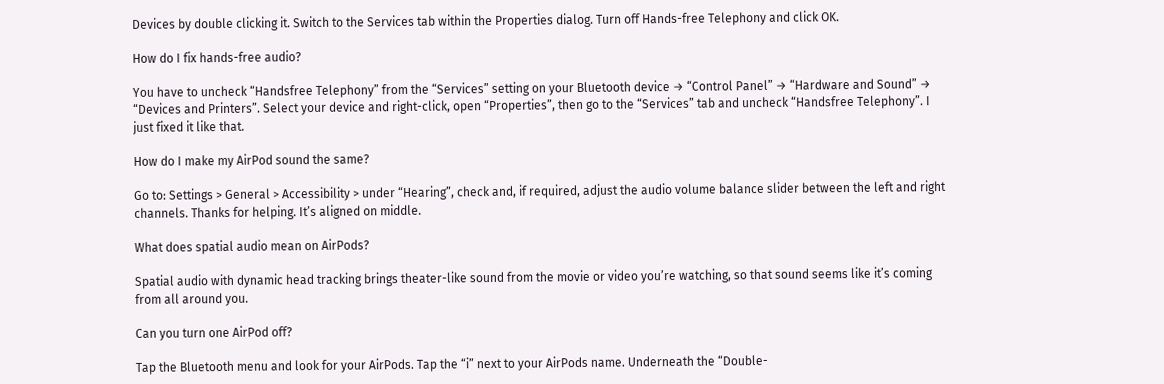Devices by double clicking it. Switch to the Services tab within the Properties dialog. Turn off Hands-free Telephony and click OK.

How do I fix hands-free audio?

You have to uncheck “Handsfree Telephony” from the “Services” setting on your Bluetooth device → “Control Panel” → “Hardware and Sound” → “Devices and Printers”. Select your device and right-click, open “Properties”, then go to the “Services” tab and uncheck “Handsfree Telephony”. I just fixed it like that.

How do I make my AirPod sound the same?

Go to: Settings > General > Accessibility > under “Hearing”, check and, if required, adjust the audio volume balance slider between the left and right channels. Thanks for helping. It’s aligned on middle.

What does spatial audio mean on AirPods?

Spatial audio with dynamic head tracking brings theater-like sound from the movie or video you’re watching, so that sound seems like it’s coming from all around you.

Can you turn one AirPod off?

Tap the Bluetooth menu and look for your AirPods. Tap the “i” next to your AirPods name. Underneath the “Double-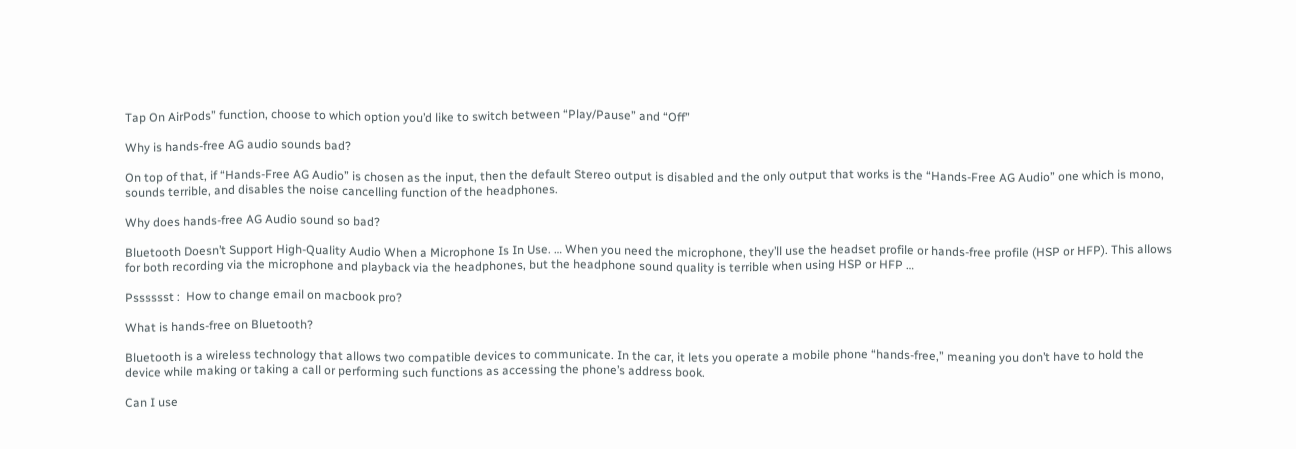Tap On AirPods” function, choose to which option you’d like to switch between “Play/Pause” and “Off”

Why is hands-free AG audio sounds bad?

On top of that, if “Hands-Free AG Audio” is chosen as the input, then the default Stereo output is disabled and the only output that works is the “Hands-Free AG Audio” one which is mono, sounds terrible, and disables the noise cancelling function of the headphones.

Why does hands-free AG Audio sound so bad?

Bluetooth Doesn’t Support High-Quality Audio When a Microphone Is In Use. … When you need the microphone, they’ll use the headset profile or hands-free profile (HSP or HFP). This allows for both recording via the microphone and playback via the headphones, but the headphone sound quality is terrible when using HSP or HFP …

Psssssst :  How to change email on macbook pro?

What is hands-free on Bluetooth?

Bluetooth is a wireless technology that allows two compatible devices to communicate. In the car, it lets you operate a mobile phone “hands-free,” meaning you don’t have to hold the device while making or taking a call or performing such functions as accessing the phone’s address book.

Can I use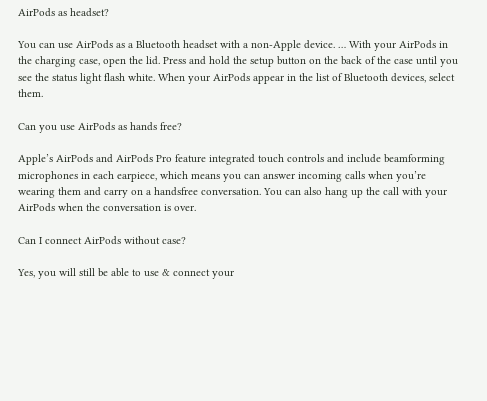AirPods as headset?

You can use AirPods as a Bluetooth headset with a non-Apple device. … With your AirPods in the charging case, open the lid. Press and hold the setup button on the back of the case until you see the status light flash white. When your AirPods appear in the list of Bluetooth devices, select them.

Can you use AirPods as hands free?

Apple’s AirPods and AirPods Pro feature integrated touch controls and include beamforming microphones in each earpiece, which means you can answer incoming calls when you’re wearing them and carry on a handsfree conversation. You can also hang up the call with your AirPods when the conversation is over.

Can I connect AirPods without case?

Yes, you will still be able to use & connect your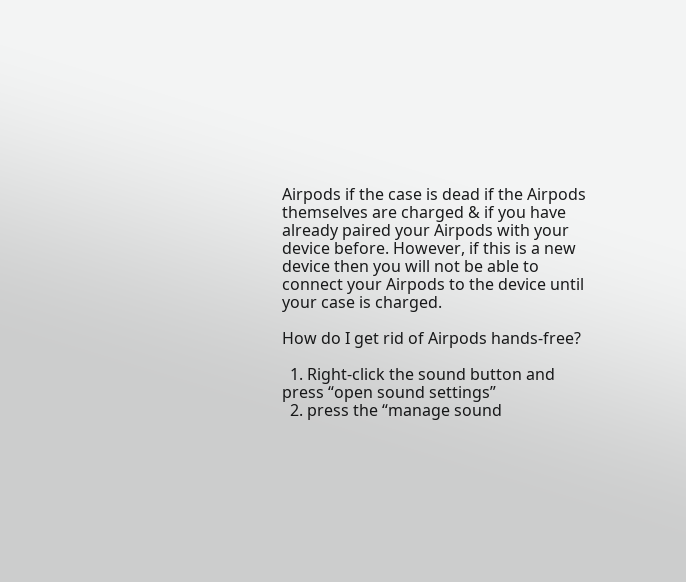Airpods if the case is dead if the Airpods themselves are charged & if you have already paired your Airpods with your device before. However, if this is a new device then you will not be able to connect your Airpods to the device until your case is charged.

How do I get rid of Airpods hands-free?

  1. Right-click the sound button and press “open sound settings”
  2. press the “manage sound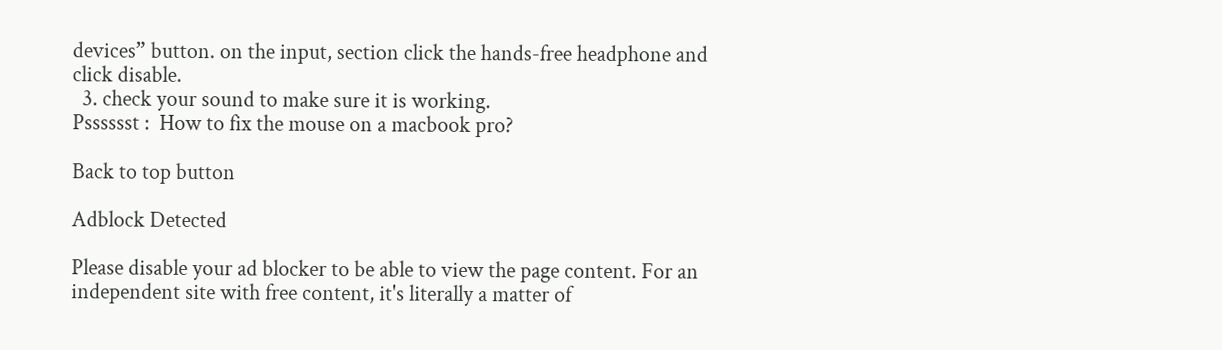devices” button. on the input, section click the hands-free headphone and click disable.
  3. check your sound to make sure it is working.
Psssssst :  How to fix the mouse on a macbook pro?

Back to top button

Adblock Detected

Please disable your ad blocker to be able to view the page content. For an independent site with free content, it's literally a matter of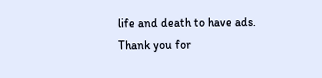life and death to have ads. Thank you for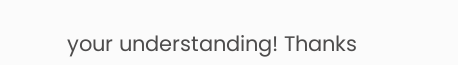your understanding! Thanks